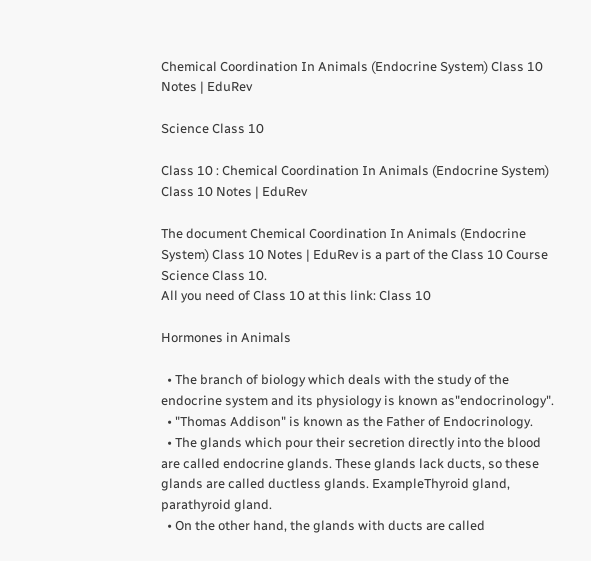Chemical Coordination In Animals (Endocrine System) Class 10 Notes | EduRev

Science Class 10

Class 10 : Chemical Coordination In Animals (Endocrine System) Class 10 Notes | EduRev

The document Chemical Coordination In Animals (Endocrine System) Class 10 Notes | EduRev is a part of the Class 10 Course Science Class 10.
All you need of Class 10 at this link: Class 10

Hormones in Animals

  • The branch of biology which deals with the study of the endocrine system and its physiology is known as"endocrinology".
  • "Thomas Addison" is known as the Father of Endocrinology.
  • The glands which pour their secretion directly into the blood are called endocrine glands. These glands lack ducts, so these glands are called ductless glands. ExampleThyroid gland, parathyroid gland.
  • On the other hand, the glands with ducts are called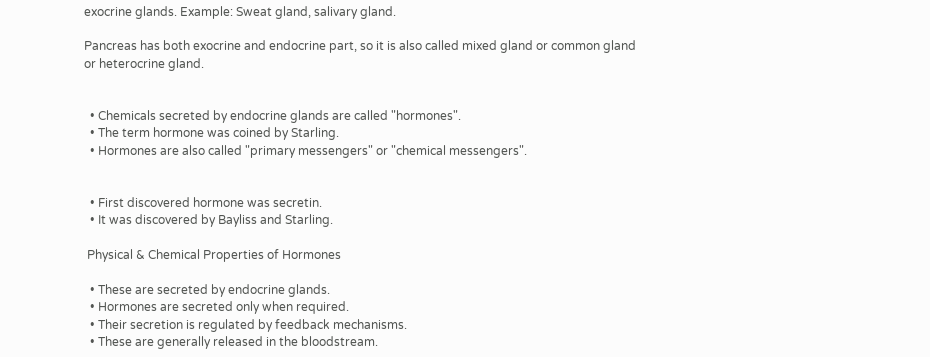exocrine glands. Example: Sweat gland, salivary gland.

Pancreas has both exocrine and endocrine part, so it is also called mixed gland or common gland or heterocrine gland.


  • Chemicals secreted by endocrine glands are called "hormones".
  • The term hormone was coined by Starling.
  • Hormones are also called "primary messengers" or "chemical messengers".


  • First discovered hormone was secretin.
  • It was discovered by Bayliss and Starling.

 Physical & Chemical Properties of Hormones

  • These are secreted by endocrine glands.
  • Hormones are secreted only when required.
  • Their secretion is regulated by feedback mechanisms.
  • These are generally released in the bloodstream.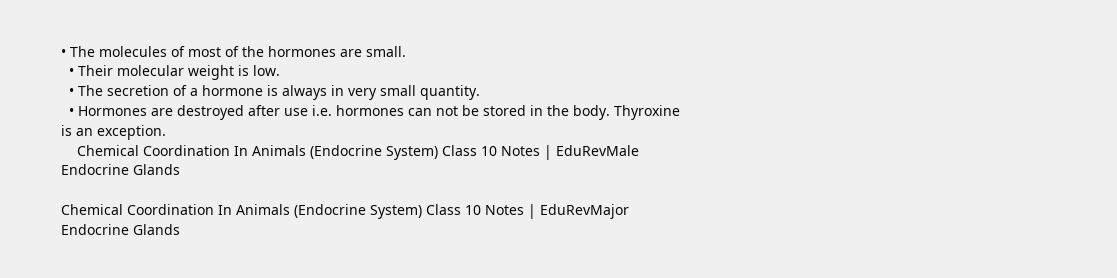• The molecules of most of the hormones are small.
  • Their molecular weight is low.
  • The secretion of a hormone is always in very small quantity.
  • Hormones are destroyed after use i.e. hormones can not be stored in the body. Thyroxine is an exception.
    Chemical Coordination In Animals (Endocrine System) Class 10 Notes | EduRevMale Endocrine Glands

Chemical Coordination In Animals (Endocrine System) Class 10 Notes | EduRevMajor Endocrine Glands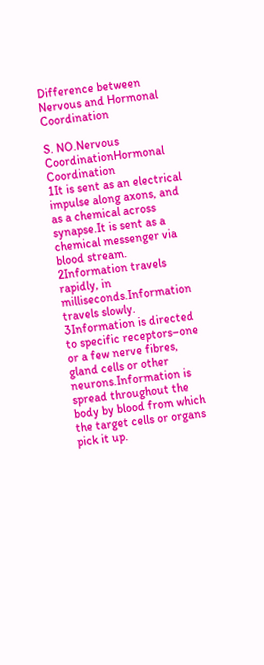Difference between Nervous and Hormonal Coordination

S. NO.Nervous CoordinationHormonal Coordination
1It is sent as an electrical impulse along axons, and as a chemical across synapse.It is sent as a chemical messenger via blood stream.
2Information travels rapidly, in milliseconds.Information travels slowly.
3Information is directed to specific receptors–one or a few nerve fibres, gland cells or other neurons.Information is spread throughout the body by blood from which the target cells or organs pick it up.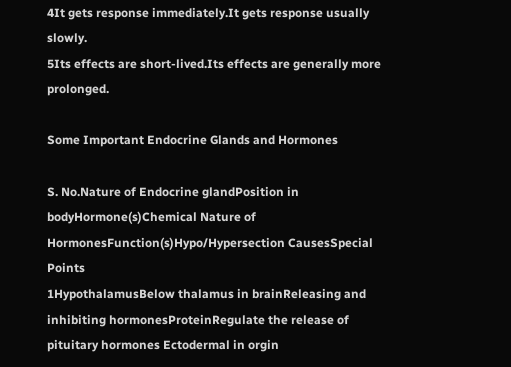4It gets response immediately.It gets response usually slowly.
5Its effects are short-lived.Its effects are generally more prolonged.

Some Important Endocrine Glands and Hormones

S. No.Nature of Endocrine glandPosition in bodyHormone(s)Chemical Nature of HormonesFunction(s)Hypo/Hypersection CausesSpecial Points
1HypothalamusBelow thalamus in brainReleasing and inhibiting hormonesProteinRegulate the release of pituitary hormones Ectodermal in orgin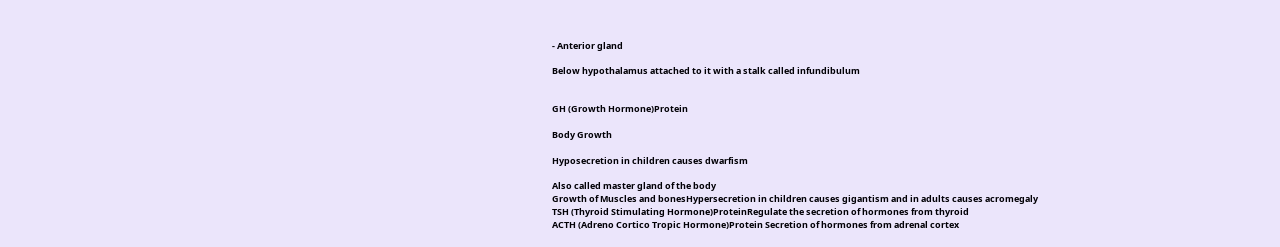- Anterior gland

Below hypothalamus attached to it with a stalk called infundibulum


GH (Growth Hormone)Protein

Body Growth

Hyposecretion in children causes dwarfism

Also called master gland of the body
Growth of Muscles and bonesHypersecretion in children causes gigantism and in adults causes acromegaly
TSH (Thyroid Stimulating Hormone)ProteinRegulate the secretion of hormones from thyroid
ACTH (Adreno Cortico Tropic Hormone)Protein Secretion of hormones from adrenal cortex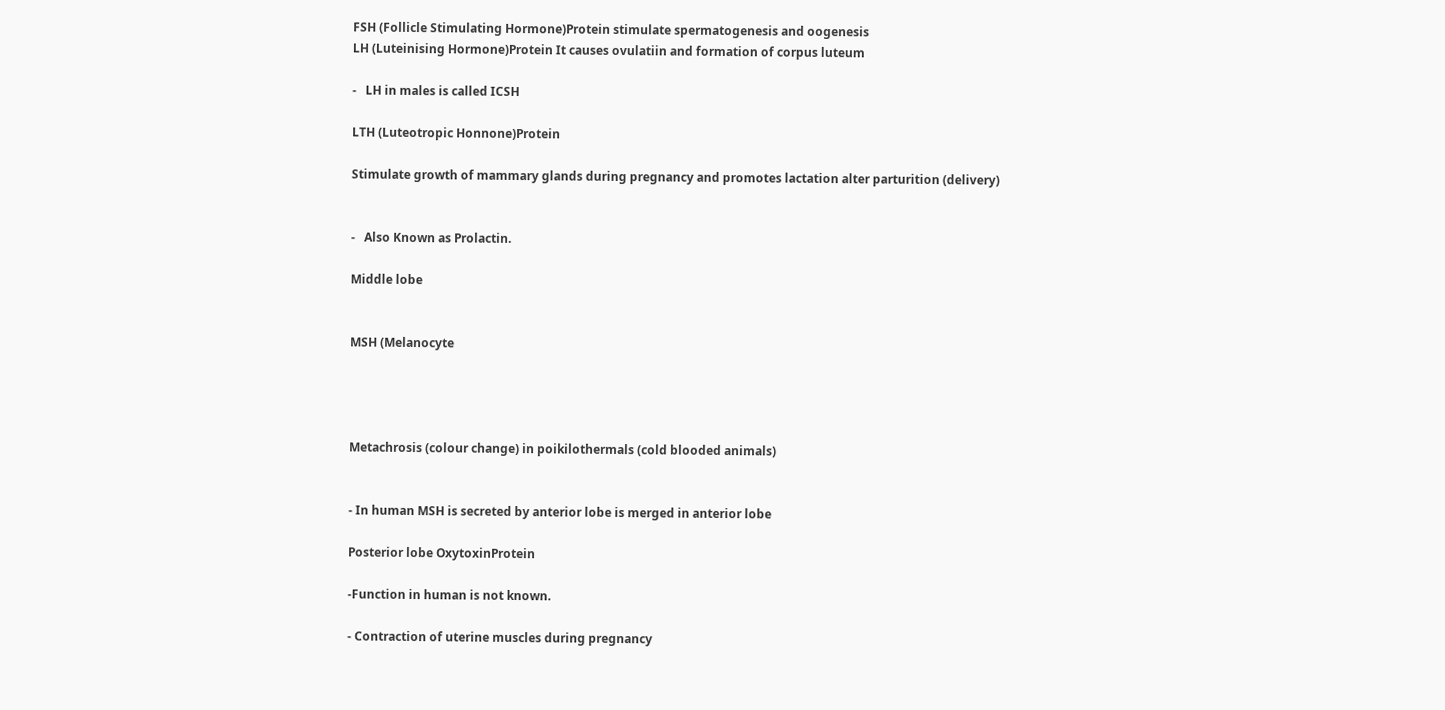FSH (Follicle Stimulating Hormone)Protein stimulate spermatogenesis and oogenesis
LH (Luteinising Hormone)Protein It causes ovulatiin and formation of corpus luteum

-   LH in males is called ICSH

LTH (Luteotropic Honnone)Protein

Stimulate growth of mammary glands during pregnancy and promotes lactation alter parturition (delivery)


-   Also Known as Prolactin.

Middle lobe


MSH (Melanocyte




Metachrosis (colour change) in poikilothermals (cold blooded animals)


- In human MSH is secreted by anterior lobe is merged in anterior lobe

Posterior lobe OxytoxinProtein

-Function in human is not known.

- Contraction of uterine muscles during pregnancy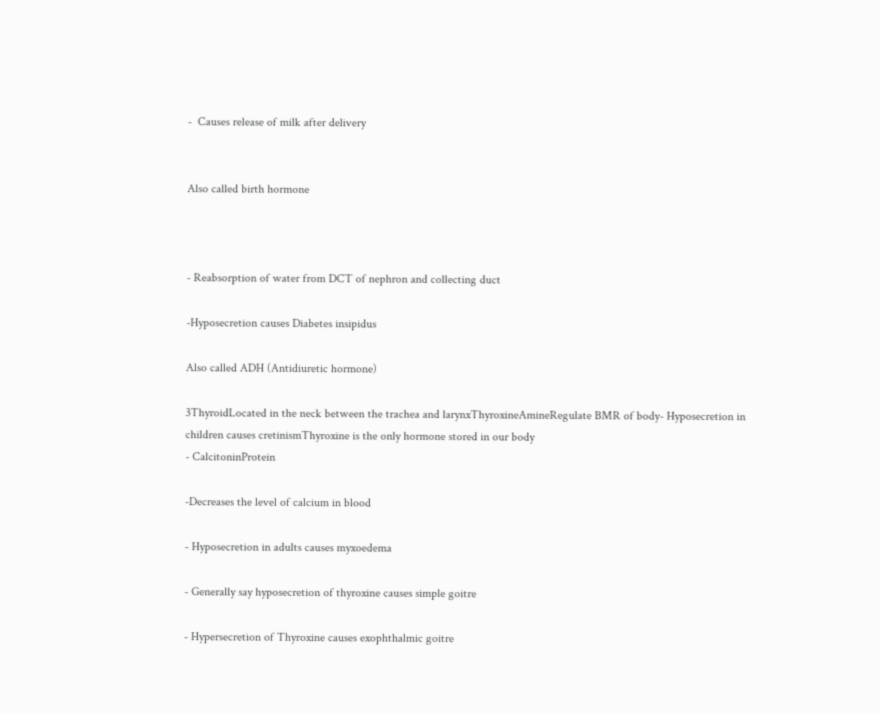-  Causes release of milk after delivery


Also called birth hormone



- Reabsorption of water from DCT of nephron and collecting duct

-Hyposecretion causes Diabetes insipidus

Also called ADH (Antidiuretic hormone)

3ThyroidLocated in the neck between the trachea and larynxThyroxineAmineRegulate BMR of body- Hyposecretion in children causes cretinismThyroxine is the only hormone stored in our body
- CalcitoninProtein

-Decreases the level of calcium in blood

- Hyposecretion in adults causes myxoedema

- Generally say hyposecretion of thyroxine causes simple goitre

- Hypersecretion of Thyroxine causes exophthalmic goitre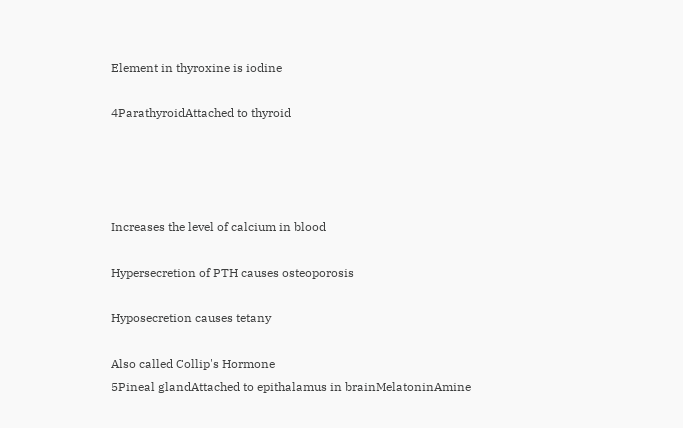Element in thyroxine is iodine

4ParathyroidAttached to thyroid




Increases the level of calcium in blood

Hypersecretion of PTH causes osteoporosis

Hyposecretion causes tetany

Also called Collip's Hormone
5Pineal glandAttached to epithalamus in brainMelatoninAmine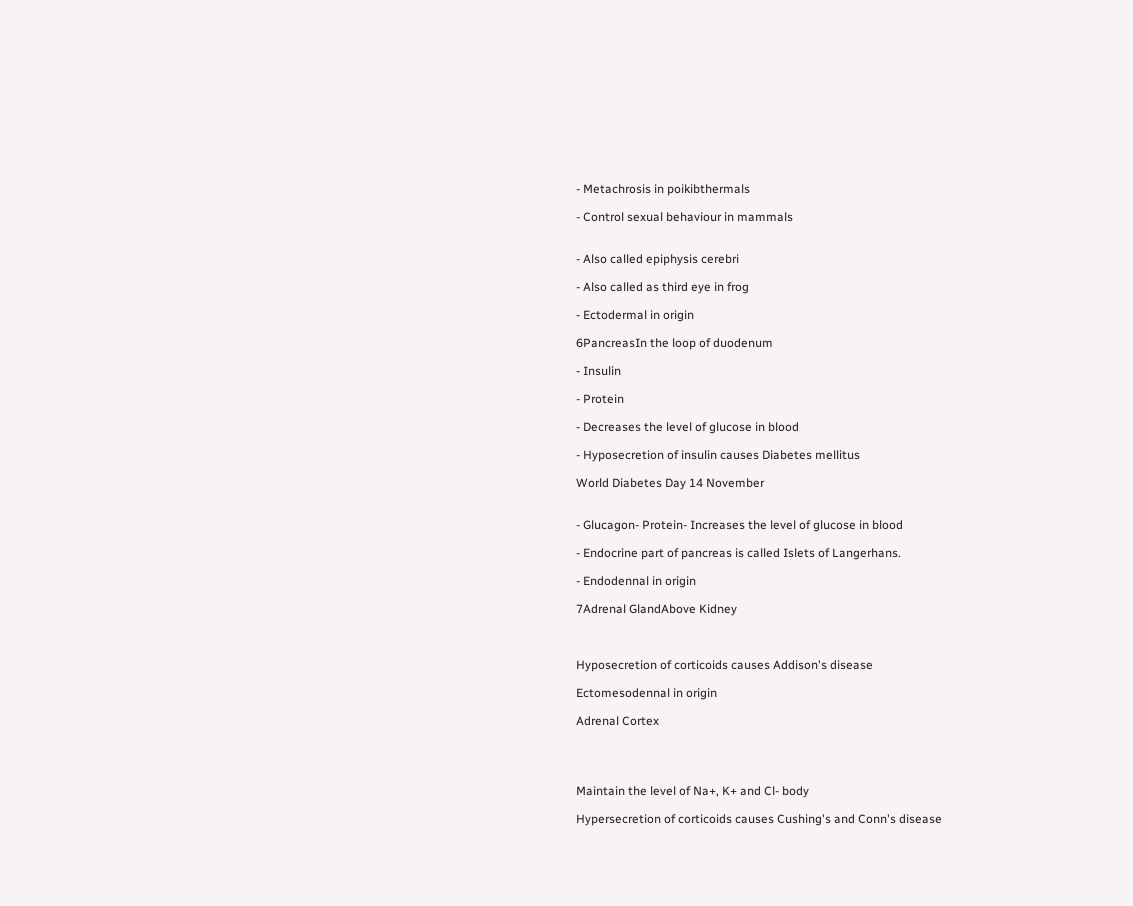- Metachrosis in poikibthermals

- Control sexual behaviour in mammals


- Also called epiphysis cerebri

- Also called as third eye in frog

- Ectodermal in origin

6PancreasIn the loop of duodenum

- Insulin

- Protein

- Decreases the level of glucose in blood

- Hyposecretion of insulin causes Diabetes mellitus

World Diabetes Day 14 November


- Glucagon- Protein- Increases the level of glucose in blood

- Endocrine part of pancreas is called Islets of Langerhans.

- Endodennal in origin

7Adrenal GlandAbove Kidney



Hyposecretion of corticoids causes Addison's disease

Ectomesodennal in origin

Adrenal Cortex




Maintain the level of Na+, K+ and Cl- body

Hypersecretion of corticoids causes Cushing's and Conn's disease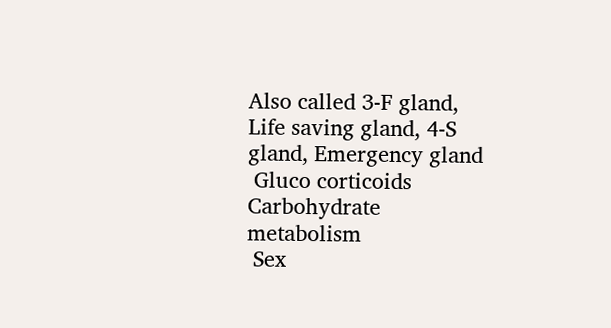Also called 3-F gland, Life saving gland, 4-S gland, Emergency gland
 Gluco corticoids Carbohydrate metabolism
 Sex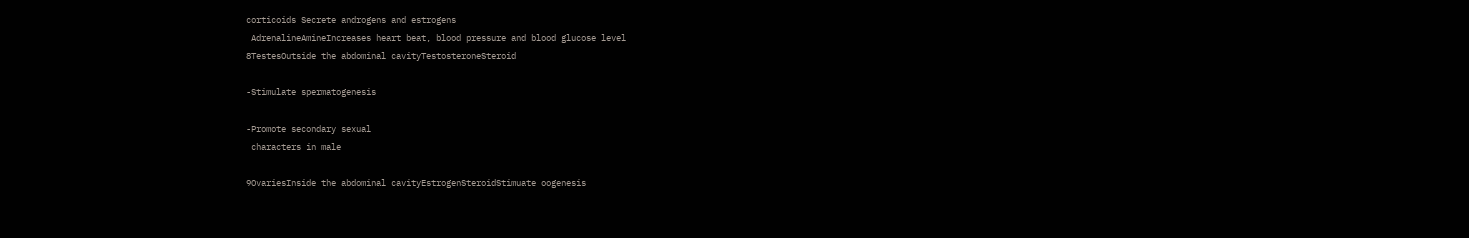corticoids Secrete androgens and estrogens
 AdrenalineAmineIncreases heart beat, blood pressure and blood glucose level
8TestesOutside the abdominal cavityTestosteroneSteroid

-Stimulate spermatogenesis

-Promote secondary sexual
 characters in male

9OvariesInside the abdominal cavityEstrogenSteroidStimuate oogenesis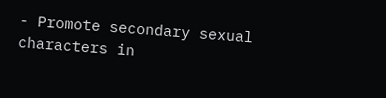- Promote secondary sexual characters in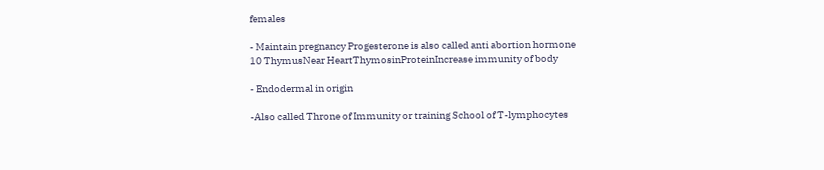females

- Maintain pregnancy Progesterone is also called anti abortion hormone
10 ThymusNear HeartThymosinProteinIncrease immunity of body

- Endodermal in origin

-Also called Throne of Immunity or training School of T-lymphocytes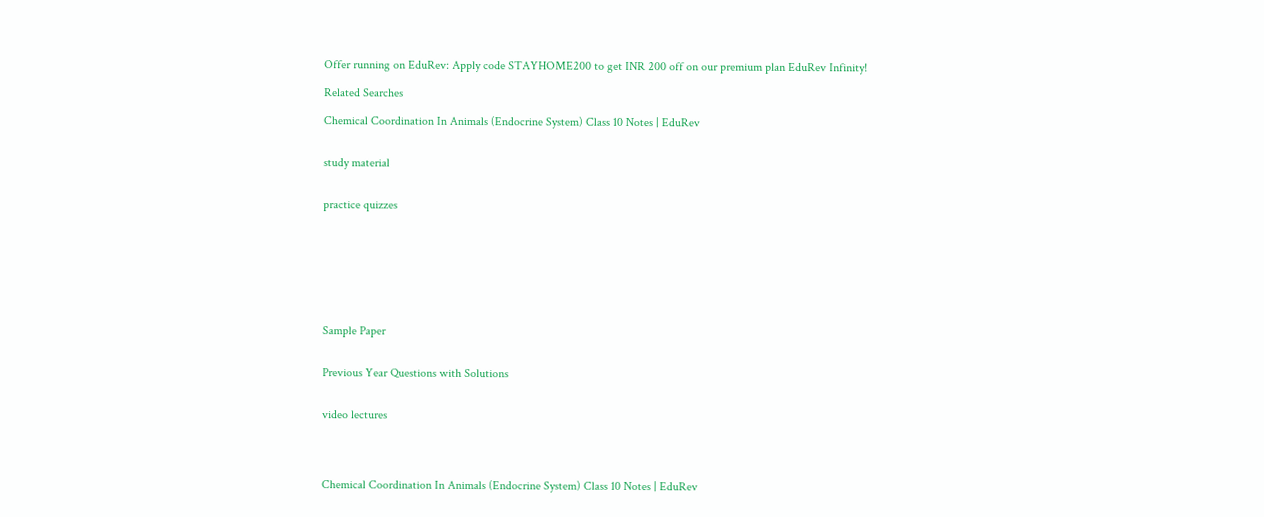Offer running on EduRev: Apply code STAYHOME200 to get INR 200 off on our premium plan EduRev Infinity!

Related Searches

Chemical Coordination In Animals (Endocrine System) Class 10 Notes | EduRev


study material


practice quizzes








Sample Paper


Previous Year Questions with Solutions


video lectures




Chemical Coordination In Animals (Endocrine System) Class 10 Notes | EduRev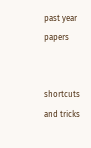past year papers


shortcuts and tricks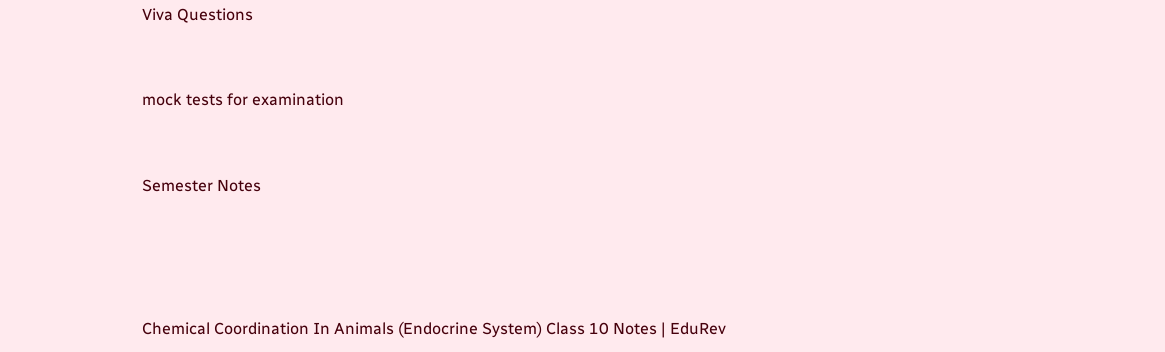Viva Questions


mock tests for examination


Semester Notes




Chemical Coordination In Animals (Endocrine System) Class 10 Notes | EduRev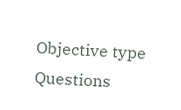Objective type Questions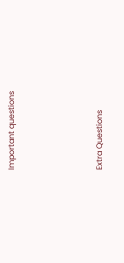Important questions




Extra Questions